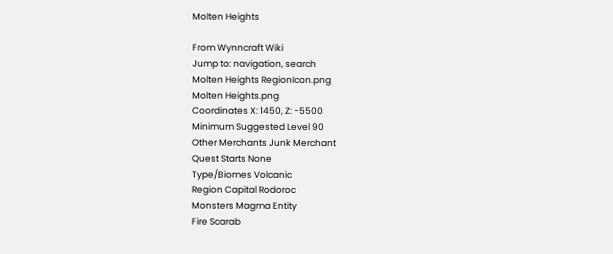Molten Heights

From Wynncraft Wiki
Jump to: navigation, search
Molten Heights RegionIcon.png
Molten Heights.png
Coordinates X: 1450, Z: -5500
Minimum Suggested Level 90
Other Merchants Junk Merchant
Quest Starts None
Type/Biomes Volcanic
Region Capital Rodoroc
Monsters Magma Entity
Fire Scarab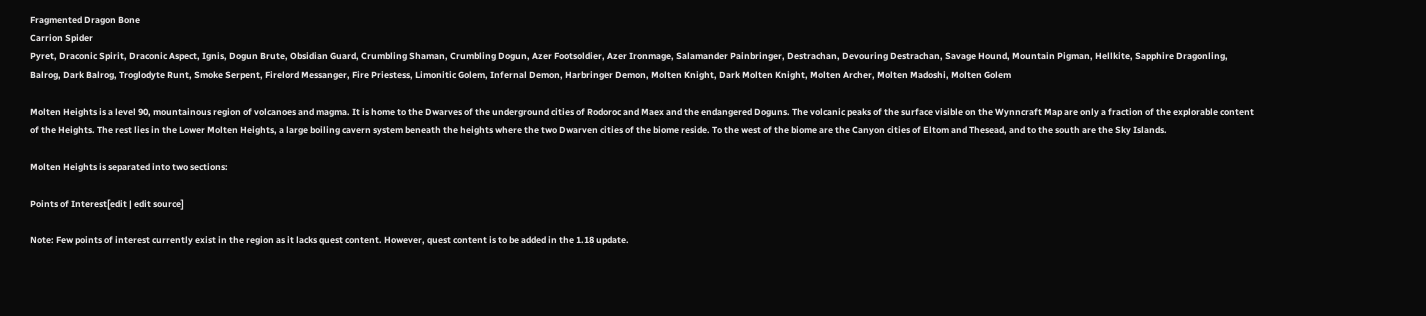Fragmented Dragon Bone
Carrion Spider
Pyret, Draconic Spirit, Draconic Aspect, Ignis, Dogun Brute, Obsidian Guard, Crumbling Shaman, Crumbling Dogun, Azer Footsoldier, Azer Ironmage, Salamander Painbringer, Destrachan, Devouring Destrachan, Savage Hound, Mountain Pigman, Hellkite, Sapphire Dragonling, Balrog, Dark Balrog, Troglodyte Runt, Smoke Serpent, Firelord Messanger, Fire Priestess, Limonitic Golem, Infernal Demon, Harbringer Demon, Molten Knight, Dark Molten Knight, Molten Archer, Molten Madoshi, Molten Golem

Molten Heights is a level 90, mountainous region of volcanoes and magma. It is home to the Dwarves of the underground cities of Rodoroc and Maex and the endangered Doguns. The volcanic peaks of the surface visible on the Wynncraft Map are only a fraction of the explorable content of the Heights. The rest lies in the Lower Molten Heights, a large boiling cavern system beneath the heights where the two Dwarven cities of the biome reside. To the west of the biome are the Canyon cities of Eltom and Thesead, and to the south are the Sky Islands.

Molten Heights is separated into two sections:

Points of Interest[edit | edit source]

Note: Few points of interest currently exist in the region as it lacks quest content. However, quest content is to be added in the 1.18 update.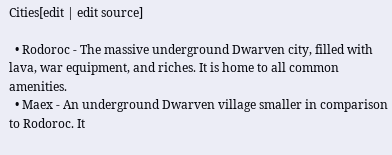Cities[edit | edit source]

  • Rodoroc - The massive underground Dwarven city, filled with lava, war equipment, and riches. It is home to all common amenities.
  • Maex - An underground Dwarven village smaller in comparison to Rodoroc. It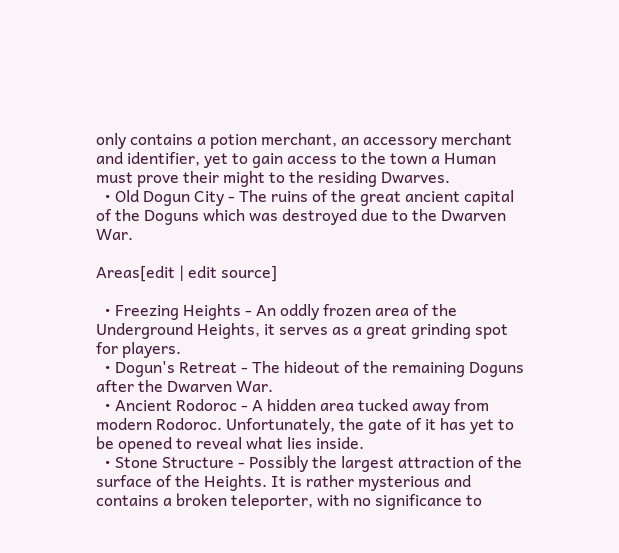only contains a potion merchant, an accessory merchant and identifier, yet to gain access to the town a Human must prove their might to the residing Dwarves.
  • Old Dogun City - The ruins of the great ancient capital of the Doguns which was destroyed due to the Dwarven War.

Areas[edit | edit source]

  • Freezing Heights - An oddly frozen area of the Underground Heights, it serves as a great grinding spot for players.
  • Dogun's Retreat - The hideout of the remaining Doguns after the Dwarven War.
  • Ancient Rodoroc - A hidden area tucked away from modern Rodoroc. Unfortunately, the gate of it has yet to be opened to reveal what lies inside.
  • Stone Structure - Possibly the largest attraction of the surface of the Heights. It is rather mysterious and contains a broken teleporter, with no significance to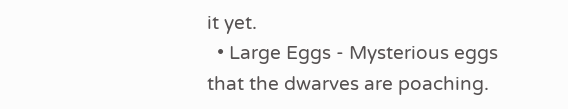it yet.
  • Large Eggs - Mysterious eggs that the dwarves are poaching.